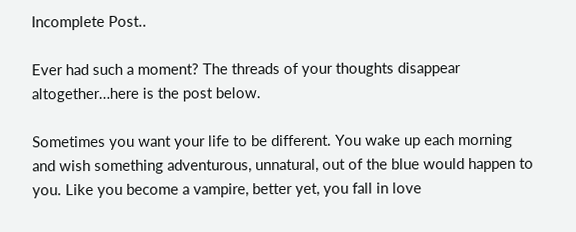Incomplete Post..

Ever had such a moment? The threads of your thoughts disappear altogether…here is the post below.

Sometimes you want your life to be different. You wake up each morning and wish something adventurous, unnatural, out of the blue would happen to you. Like you become a vampire, better yet, you fall in love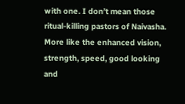with one. I don’t mean those ritual-killing pastors of Naivasha. More like the enhanced vision, strength, speed, good looking and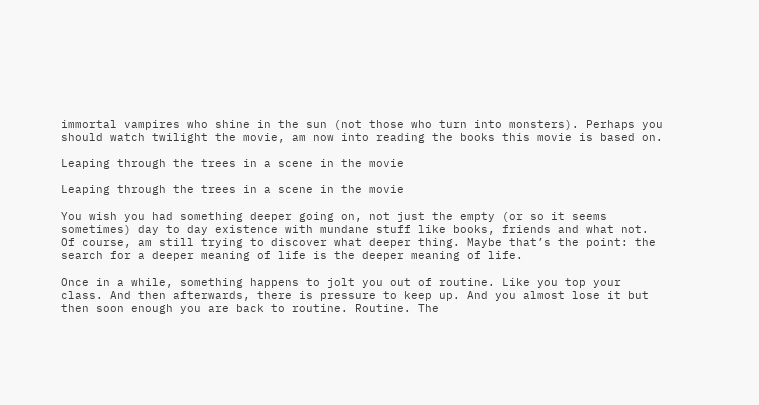immortal vampires who shine in the sun (not those who turn into monsters). Perhaps you should watch twilight the movie, am now into reading the books this movie is based on.

Leaping through the trees in a scene in the movie

Leaping through the trees in a scene in the movie

You wish you had something deeper going on, not just the empty (or so it seems sometimes) day to day existence with mundane stuff like books, friends and what not. Of course, am still trying to discover what deeper thing. Maybe that’s the point: the search for a deeper meaning of life is the deeper meaning of life.

Once in a while, something happens to jolt you out of routine. Like you top your class. And then afterwards, there is pressure to keep up. And you almost lose it but then soon enough you are back to routine. Routine. The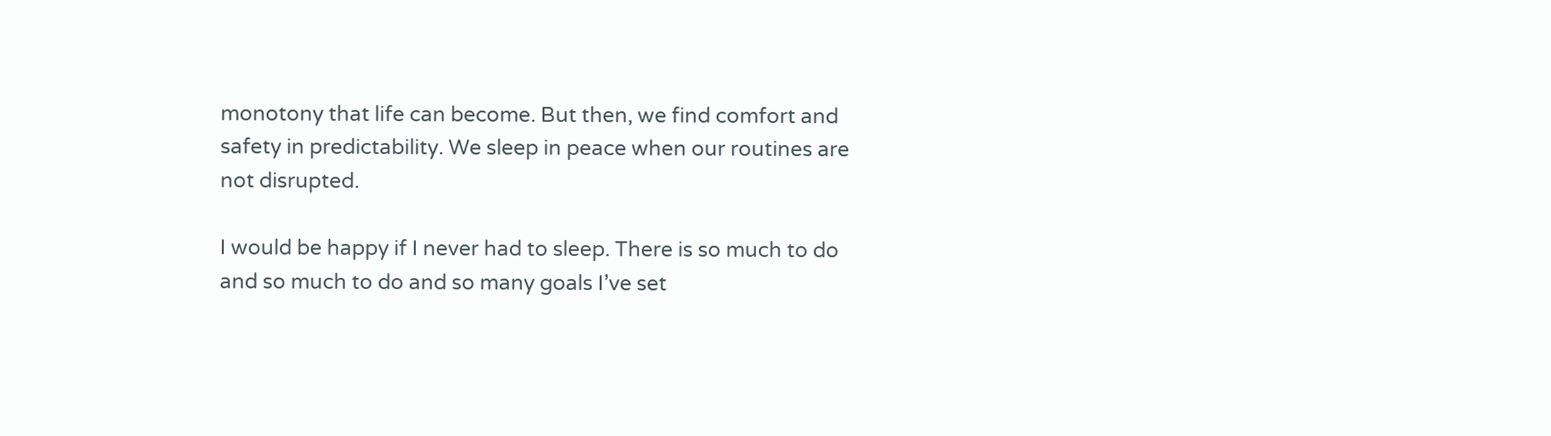monotony that life can become. But then, we find comfort and safety in predictability. We sleep in peace when our routines are not disrupted.

I would be happy if I never had to sleep. There is so much to do and so much to do and so many goals I’ve set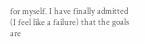for myself. I have finally admitted (I feel like a failure) that the goals are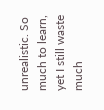unrealistic. So much to learn, yet I still waste much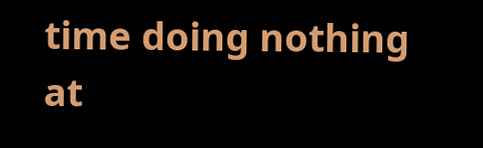time doing nothing at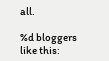all.

%d bloggers like this: